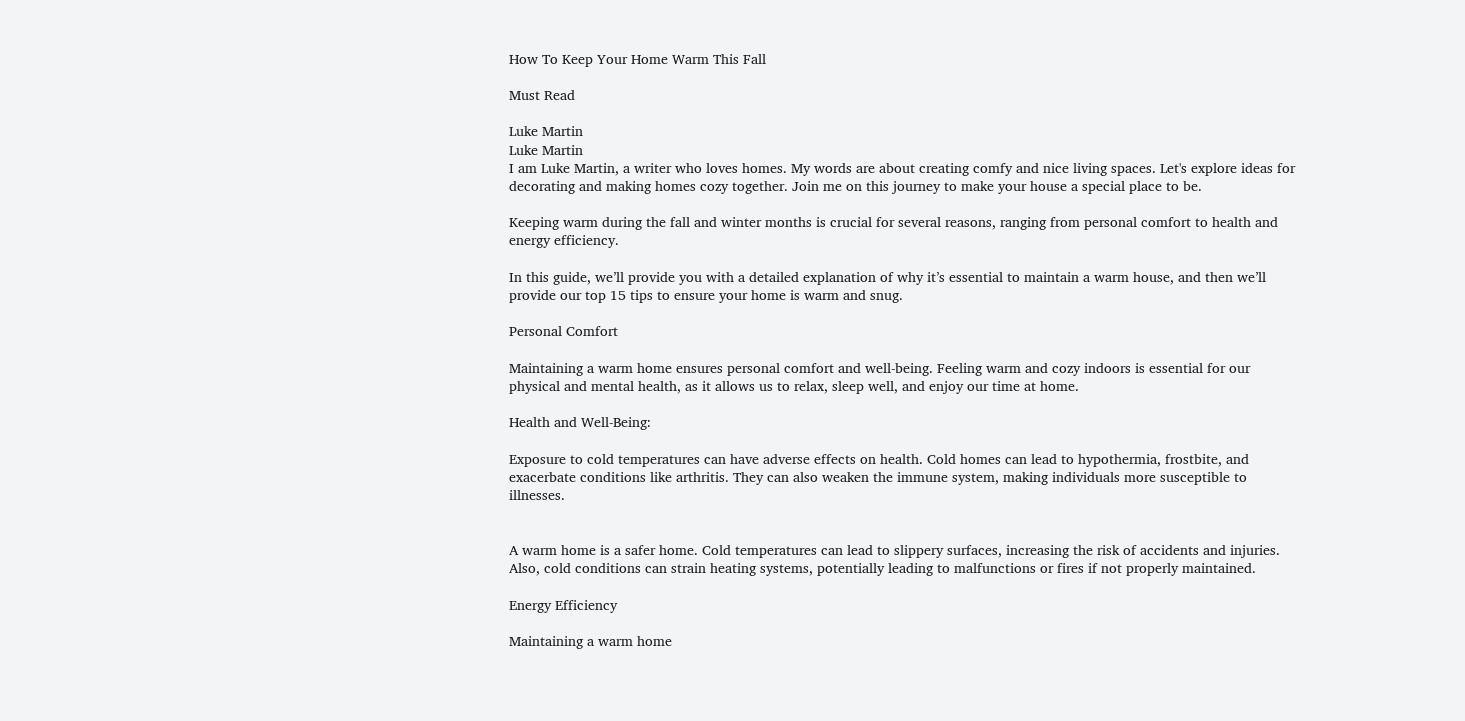How To Keep Your Home Warm This Fall

Must Read

Luke Martin
Luke Martin
I am Luke Martin, a writer who loves homes. My words are about creating comfy and nice living spaces. Let's explore ideas for decorating and making homes cozy together. Join me on this journey to make your house a special place to be.

Keeping warm during the fall and winter months is crucial for several reasons, ranging from personal comfort to health and energy efficiency.

In this guide, we’ll provide you with a detailed explanation of why it’s essential to maintain a warm house, and then we’ll provide our top 15 tips to ensure your home is warm and snug.

Personal Comfort

Maintaining a warm home ensures personal comfort and well-being. Feeling warm and cozy indoors is essential for our physical and mental health, as it allows us to relax, sleep well, and enjoy our time at home.

Health and Well-Being:

Exposure to cold temperatures can have adverse effects on health. Cold homes can lead to hypothermia, frostbite, and exacerbate conditions like arthritis. They can also weaken the immune system, making individuals more susceptible to illnesses.


A warm home is a safer home. Cold temperatures can lead to slippery surfaces, increasing the risk of accidents and injuries. Also, cold conditions can strain heating systems, potentially leading to malfunctions or fires if not properly maintained.

Energy Efficiency

Maintaining a warm home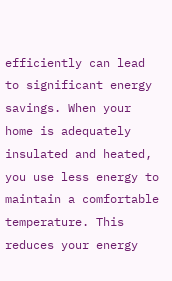efficiently can lead to significant energy savings. When your home is adequately insulated and heated, you use less energy to maintain a comfortable temperature. This reduces your energy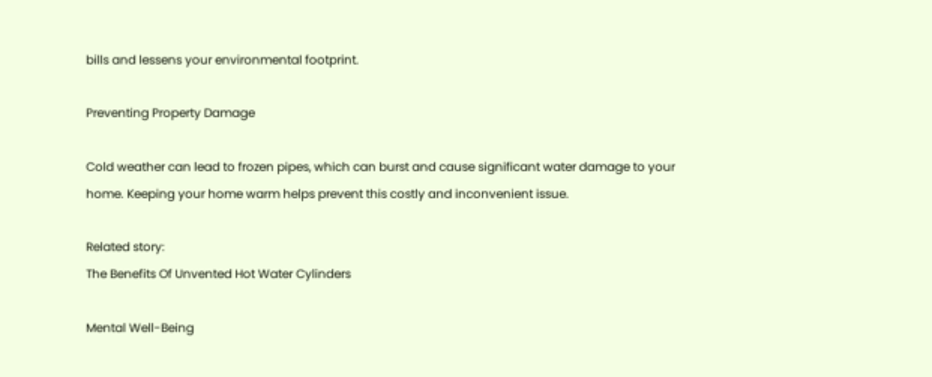bills and lessens your environmental footprint.

Preventing Property Damage

Cold weather can lead to frozen pipes, which can burst and cause significant water damage to your home. Keeping your home warm helps prevent this costly and inconvenient issue.

Related story:
The Benefits Of Unvented Hot Water Cylinders

Mental Well-Being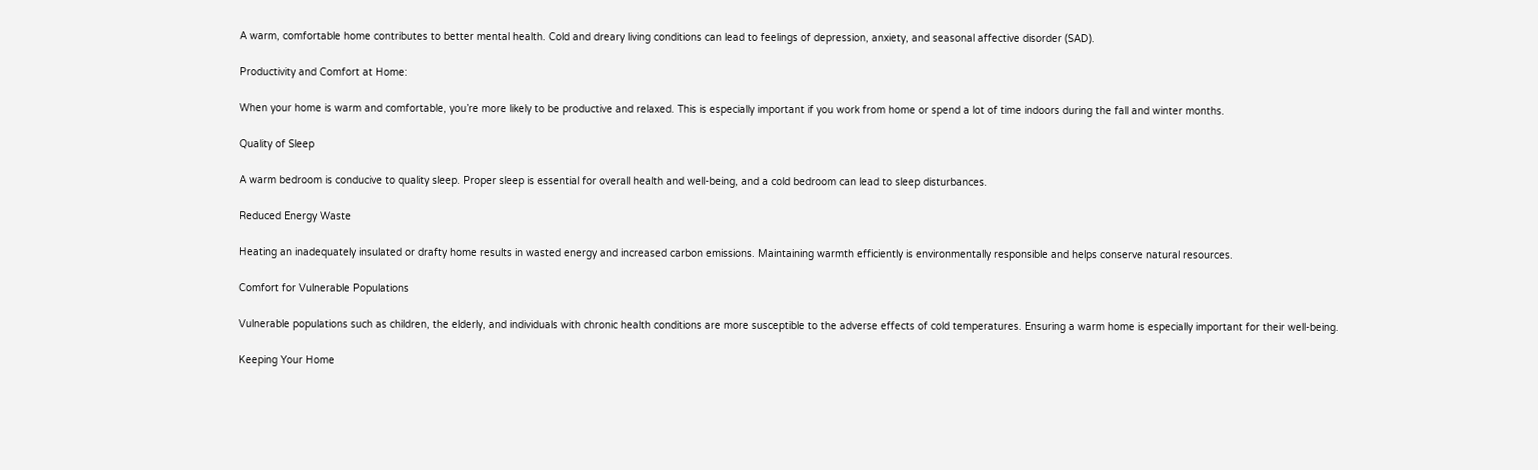A warm, comfortable home contributes to better mental health. Cold and dreary living conditions can lead to feelings of depression, anxiety, and seasonal affective disorder (SAD).

Productivity and Comfort at Home:

When your home is warm and comfortable, you’re more likely to be productive and relaxed. This is especially important if you work from home or spend a lot of time indoors during the fall and winter months.

Quality of Sleep

A warm bedroom is conducive to quality sleep. Proper sleep is essential for overall health and well-being, and a cold bedroom can lead to sleep disturbances.

Reduced Energy Waste

Heating an inadequately insulated or drafty home results in wasted energy and increased carbon emissions. Maintaining warmth efficiently is environmentally responsible and helps conserve natural resources.

Comfort for Vulnerable Populations

Vulnerable populations such as children, the elderly, and individuals with chronic health conditions are more susceptible to the adverse effects of cold temperatures. Ensuring a warm home is especially important for their well-being.

Keeping Your Home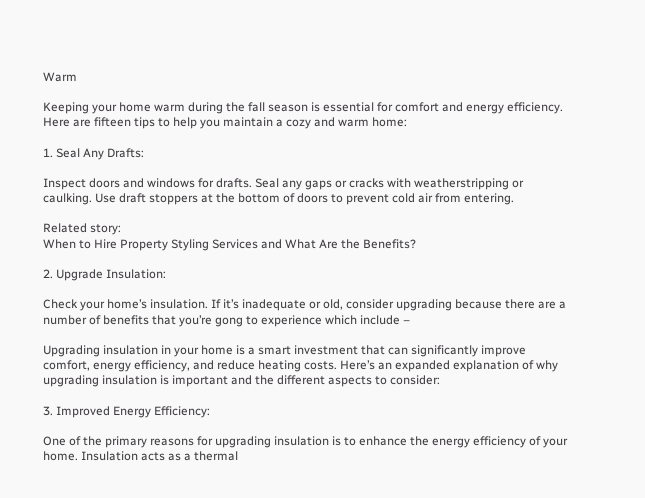Warm

Keeping your home warm during the fall season is essential for comfort and energy efficiency. Here are fifteen tips to help you maintain a cozy and warm home:

1. Seal Any Drafts:

Inspect doors and windows for drafts. Seal any gaps or cracks with weatherstripping or caulking. Use draft stoppers at the bottom of doors to prevent cold air from entering.

Related story:
When to Hire Property Styling Services and What Are the Benefits?

2. Upgrade Insulation:

Check your home’s insulation. If it’s inadequate or old, consider upgrading because there are a number of benefits that you’re gong to experience which include –

Upgrading insulation in your home is a smart investment that can significantly improve comfort, energy efficiency, and reduce heating costs. Here’s an expanded explanation of why upgrading insulation is important and the different aspects to consider:

3. Improved Energy Efficiency:

One of the primary reasons for upgrading insulation is to enhance the energy efficiency of your home. Insulation acts as a thermal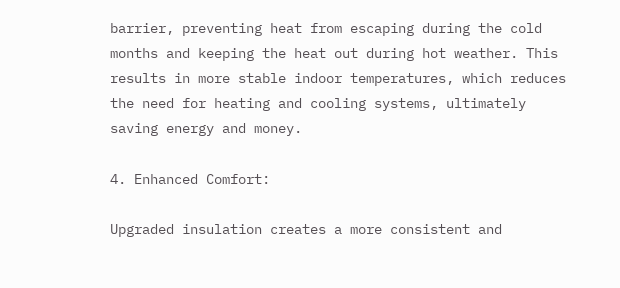barrier, preventing heat from escaping during the cold months and keeping the heat out during hot weather. This results in more stable indoor temperatures, which reduces the need for heating and cooling systems, ultimately saving energy and money.

4. Enhanced Comfort:

Upgraded insulation creates a more consistent and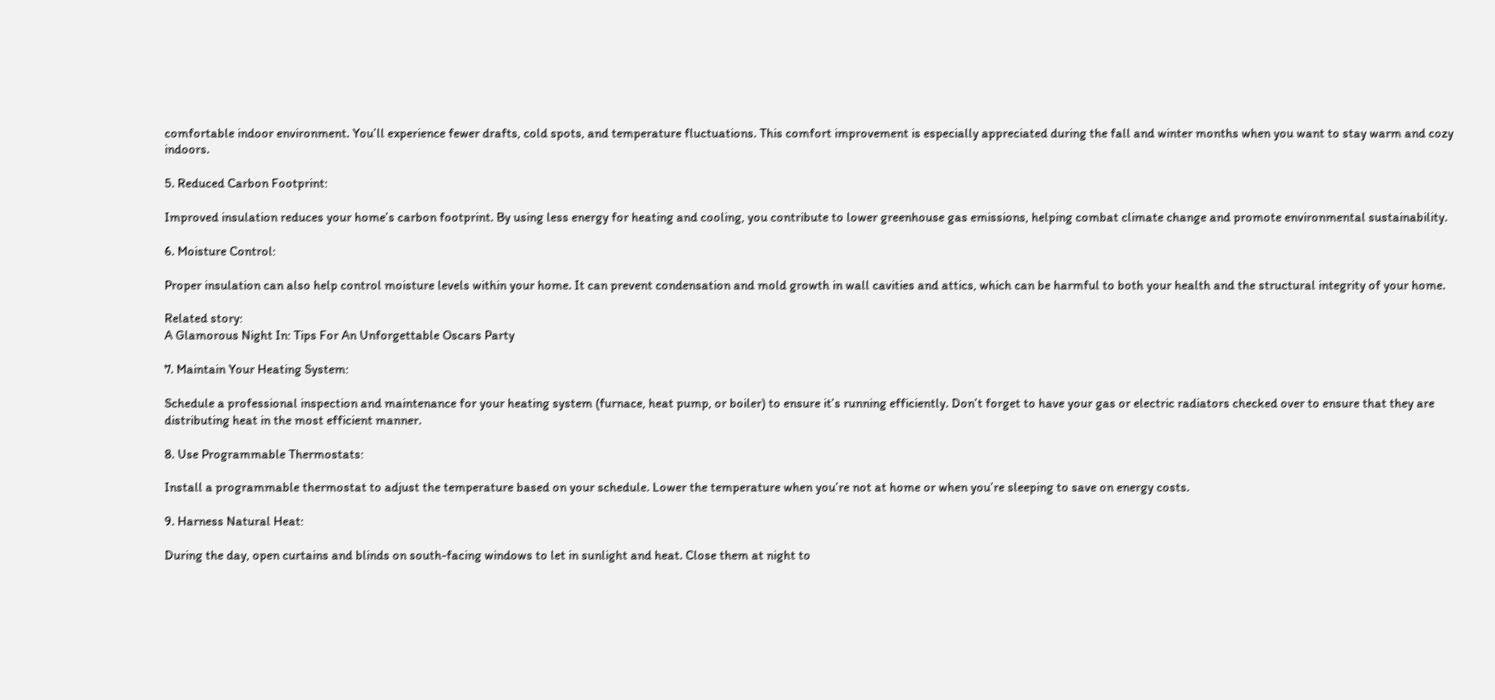comfortable indoor environment. You’ll experience fewer drafts, cold spots, and temperature fluctuations. This comfort improvement is especially appreciated during the fall and winter months when you want to stay warm and cozy indoors.

5. Reduced Carbon Footprint:

Improved insulation reduces your home’s carbon footprint. By using less energy for heating and cooling, you contribute to lower greenhouse gas emissions, helping combat climate change and promote environmental sustainability.

6. Moisture Control:

Proper insulation can also help control moisture levels within your home. It can prevent condensation and mold growth in wall cavities and attics, which can be harmful to both your health and the structural integrity of your home.

Related story:
A Glamorous Night In: Tips For An Unforgettable Oscars Party

7. Maintain Your Heating System:

Schedule a professional inspection and maintenance for your heating system (furnace, heat pump, or boiler) to ensure it’s running efficiently. Don’t forget to have your gas or electric radiators checked over to ensure that they are distributing heat in the most efficient manner.

8. Use Programmable Thermostats:

Install a programmable thermostat to adjust the temperature based on your schedule. Lower the temperature when you’re not at home or when you’re sleeping to save on energy costs.

9. Harness Natural Heat:

During the day, open curtains and blinds on south-facing windows to let in sunlight and heat. Close them at night to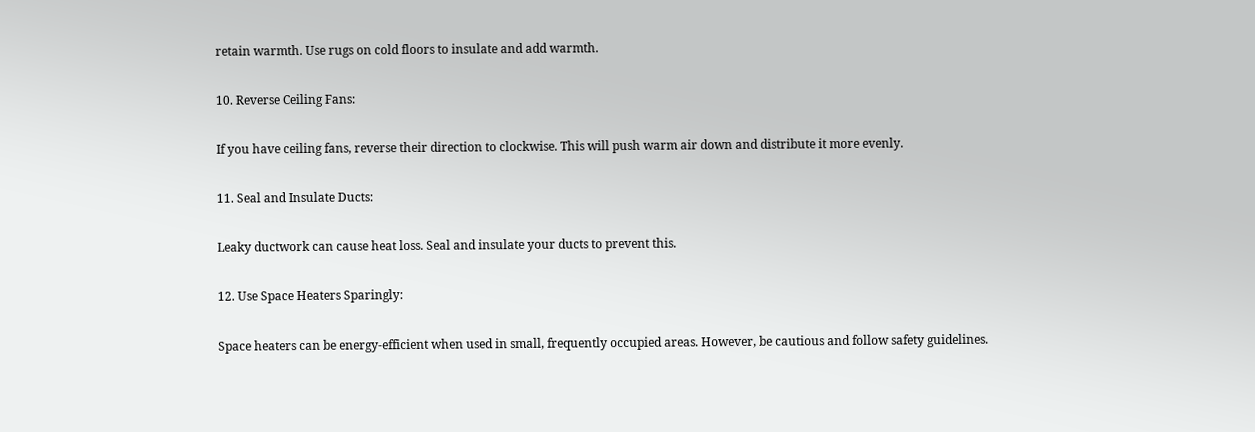retain warmth. Use rugs on cold floors to insulate and add warmth.

10. Reverse Ceiling Fans:

If you have ceiling fans, reverse their direction to clockwise. This will push warm air down and distribute it more evenly.

11. Seal and Insulate Ducts:

Leaky ductwork can cause heat loss. Seal and insulate your ducts to prevent this.

12. Use Space Heaters Sparingly:

Space heaters can be energy-efficient when used in small, frequently occupied areas. However, be cautious and follow safety guidelines.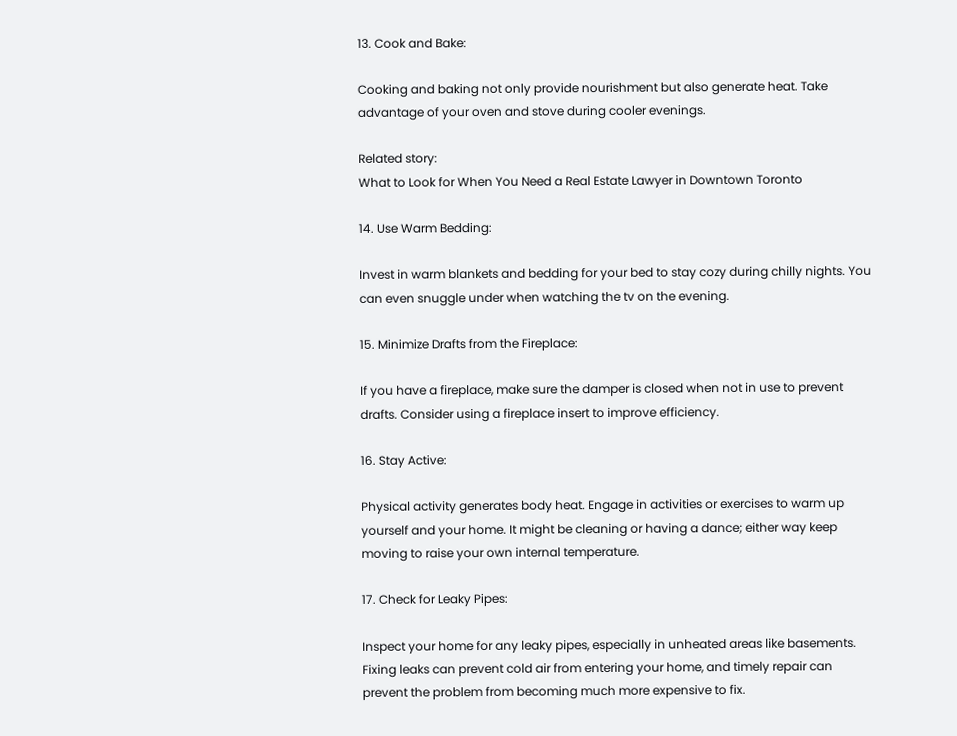13. Cook and Bake:

Cooking and baking not only provide nourishment but also generate heat. Take advantage of your oven and stove during cooler evenings.

Related story:
What to Look for When You Need a Real Estate Lawyer in Downtown Toronto

14. Use Warm Bedding:

Invest in warm blankets and bedding for your bed to stay cozy during chilly nights. You can even snuggle under when watching the tv on the evening.

15. Minimize Drafts from the Fireplace:

If you have a fireplace, make sure the damper is closed when not in use to prevent drafts. Consider using a fireplace insert to improve efficiency.

16. Stay Active:

Physical activity generates body heat. Engage in activities or exercises to warm up yourself and your home. It might be cleaning or having a dance; either way keep moving to raise your own internal temperature.

17. Check for Leaky Pipes:

Inspect your home for any leaky pipes, especially in unheated areas like basements. Fixing leaks can prevent cold air from entering your home, and timely repair can prevent the problem from becoming much more expensive to fix.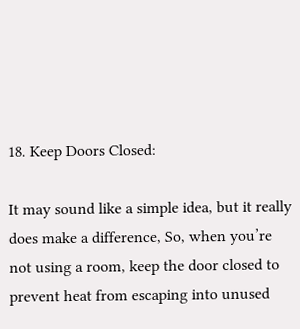18. Keep Doors Closed:

It may sound like a simple idea, but it really does make a difference, So, when you’re not using a room, keep the door closed to prevent heat from escaping into unused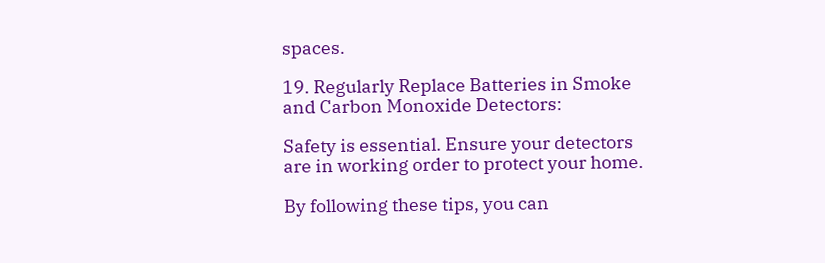spaces.

19. Regularly Replace Batteries in Smoke and Carbon Monoxide Detectors:

Safety is essential. Ensure your detectors are in working order to protect your home.

By following these tips, you can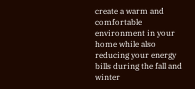create a warm and comfortable environment in your home while also reducing your energy bills during the fall and winter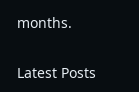months.

Latest Posts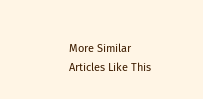More Similar Articles Like This